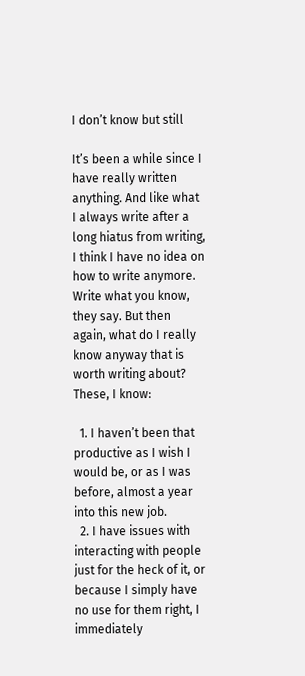I don’t know but still

It’s been a while since I have really written anything. And like what I always write after a long hiatus from writing, I think I have no idea on how to write anymore.
Write what you know, they say. But then again, what do I really know anyway that is worth writing about?
These, I know:

  1. I haven’t been that productive as I wish I would be, or as I was before, almost a year into this new job.
  2. I have issues with interacting with people just for the heck of it, or because I simply have no use for them right, I immediately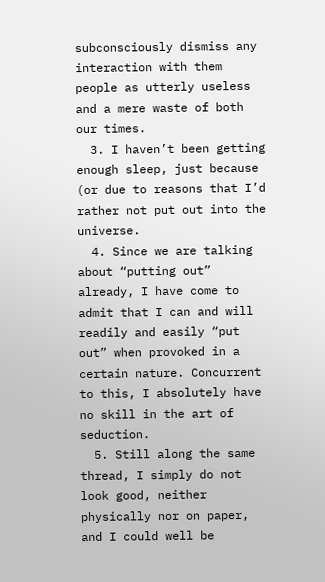subconsciously dismiss any interaction with them people as utterly useless and a mere waste of both our times.
  3. I haven’t been getting enough sleep, just because (or due to reasons that I’d rather not put out into the universe.
  4. Since we are talking about “putting out” already, I have come to admit that I can and will readily and easily “put out” when provoked in a certain nature. Concurrent to this, I absolutely have no skill in the art of seduction.
  5. Still along the same thread, I simply do not look good, neither physically nor on paper, and I could well be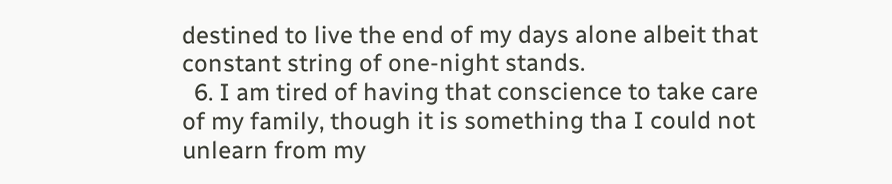destined to live the end of my days alone albeit that constant string of one-night stands.
  6. I am tired of having that conscience to take care of my family, though it is something tha I could not unlearn from my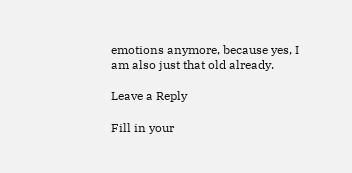emotions anymore, because yes, I am also just that old already.

Leave a Reply

Fill in your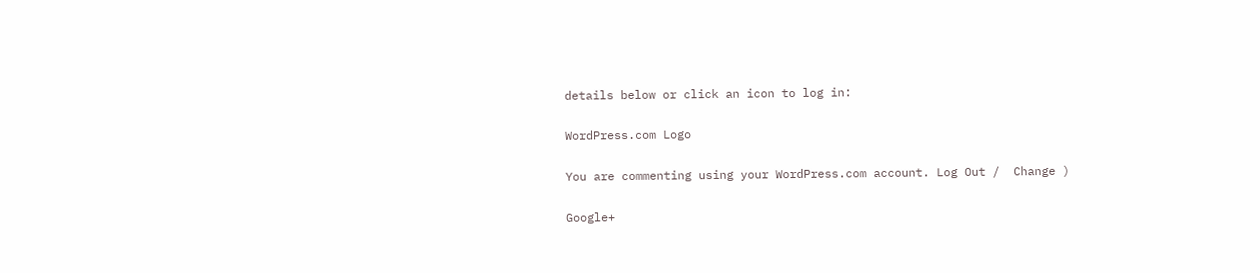details below or click an icon to log in:

WordPress.com Logo

You are commenting using your WordPress.com account. Log Out /  Change )

Google+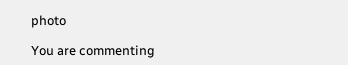photo

You are commenting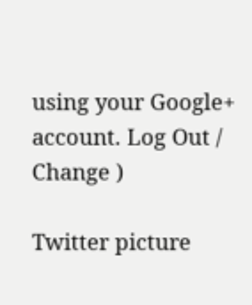using your Google+ account. Log Out /  Change )

Twitter picture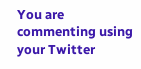You are commenting using your Twitter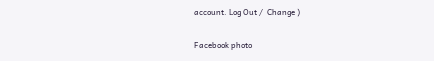account. Log Out /  Change )

Facebook photo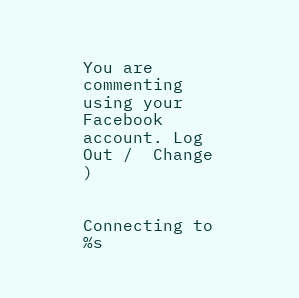You are commenting using your Facebook account. Log Out /  Change )


Connecting to %s